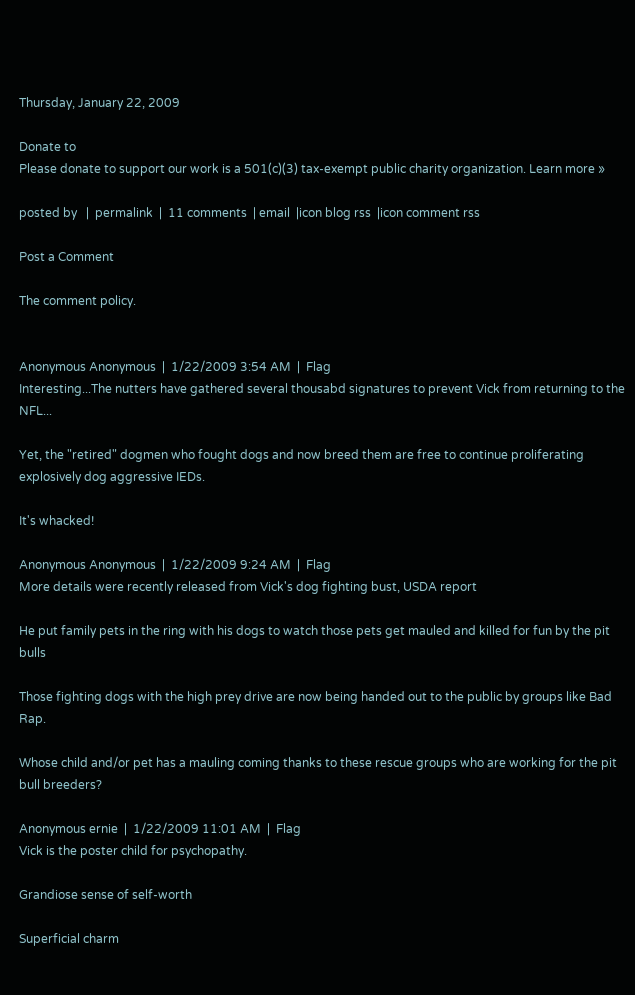Thursday, January 22, 2009

Donate to
Please donate to support our work is a 501(c)(3) tax-exempt public charity organization. Learn more »

posted by   |  permalink  |  11 comments  | email  |icon blog rss  |icon comment rss

Post a Comment

The comment policy.


Anonymous Anonymous  |  1/22/2009 3:54 AM  |  Flag
Interesting...The nutters have gathered several thousabd signatures to prevent Vick from returning to the NFL...

Yet, the "retired" dogmen who fought dogs and now breed them are free to continue proliferating explosively dog aggressive IEDs.

It's whacked!

Anonymous Anonymous  |  1/22/2009 9:24 AM  |  Flag
More details were recently released from Vick's dog fighting bust, USDA report

He put family pets in the ring with his dogs to watch those pets get mauled and killed for fun by the pit bulls

Those fighting dogs with the high prey drive are now being handed out to the public by groups like Bad Rap.

Whose child and/or pet has a mauling coming thanks to these rescue groups who are working for the pit bull breeders?

Anonymous ernie  |  1/22/2009 11:01 AM  |  Flag
Vick is the poster child for psychopathy.

Grandiose sense of self-worth

Superficial charm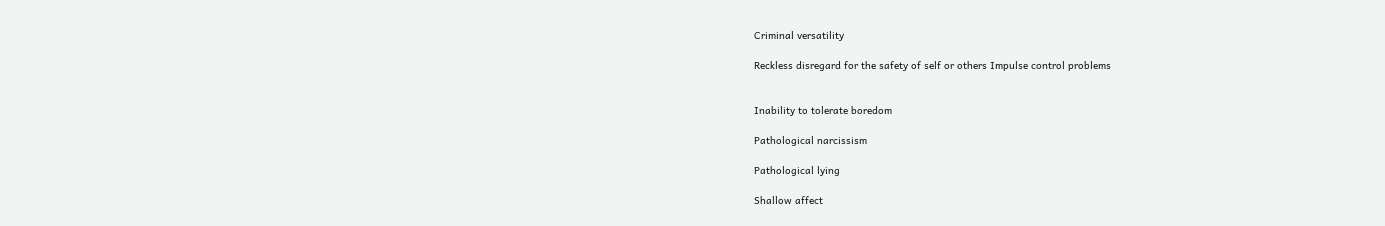Criminal versatility

Reckless disregard for the safety of self or others Impulse control problems


Inability to tolerate boredom

Pathological narcissism

Pathological lying

Shallow affect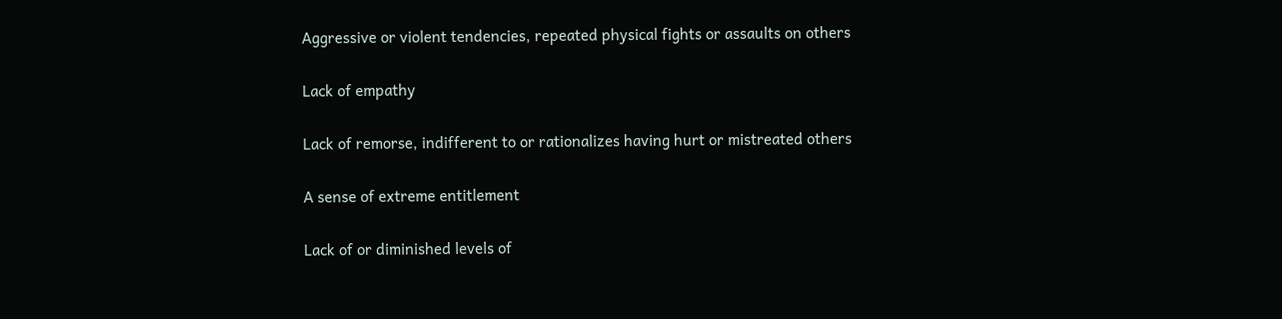Aggressive or violent tendencies, repeated physical fights or assaults on others

Lack of empathy

Lack of remorse, indifferent to or rationalizes having hurt or mistreated others

A sense of extreme entitlement

Lack of or diminished levels of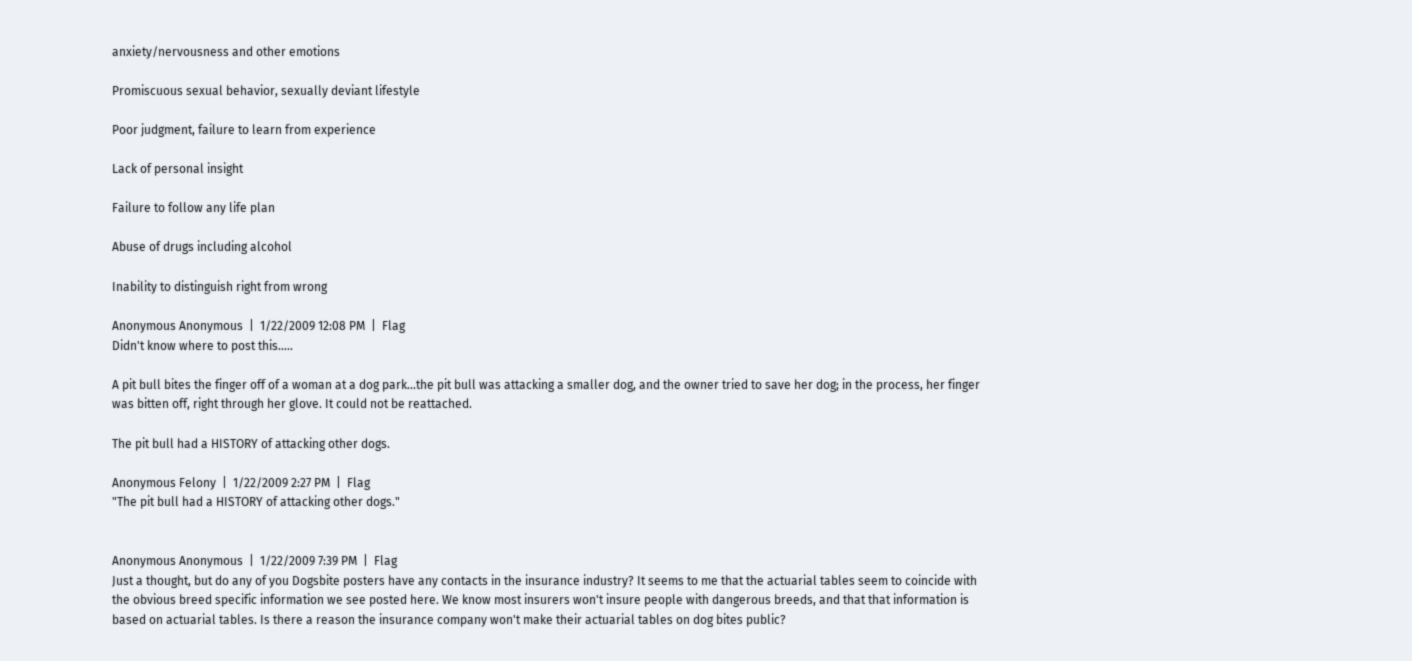anxiety/nervousness and other emotions

Promiscuous sexual behavior, sexually deviant lifestyle

Poor judgment, failure to learn from experience

Lack of personal insight

Failure to follow any life plan

Abuse of drugs including alcohol

Inability to distinguish right from wrong

Anonymous Anonymous  |  1/22/2009 12:08 PM  |  Flag
Didn't know where to post this.....

A pit bull bites the finger off of a woman at a dog park...the pit bull was attacking a smaller dog, and the owner tried to save her dog; in the process, her finger was bitten off, right through her glove. It could not be reattached.

The pit bull had a HISTORY of attacking other dogs.

Anonymous Felony  |  1/22/2009 2:27 PM  |  Flag
"The pit bull had a HISTORY of attacking other dogs."


Anonymous Anonymous  |  1/22/2009 7:39 PM  |  Flag
Just a thought, but do any of you Dogsbite posters have any contacts in the insurance industry? It seems to me that the actuarial tables seem to coincide with the obvious breed specific information we see posted here. We know most insurers won't insure people with dangerous breeds, and that that information is based on actuarial tables. Is there a reason the insurance company won't make their actuarial tables on dog bites public?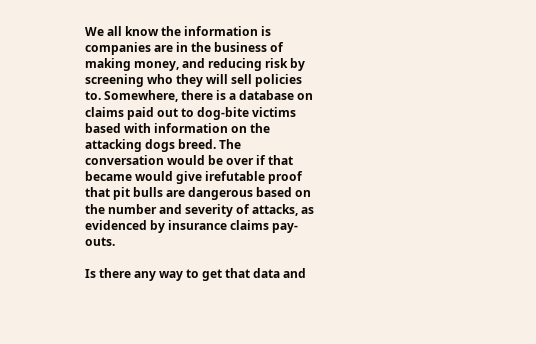We all know the information is companies are in the business of making money, and reducing risk by screening who they will sell policies to. Somewhere, there is a database on claims paid out to dog-bite victims based with information on the attacking dogs breed. The conversation would be over if that became would give irefutable proof that pit bulls are dangerous based on the number and severity of attacks, as evidenced by insurance claims pay-outs.

Is there any way to get that data and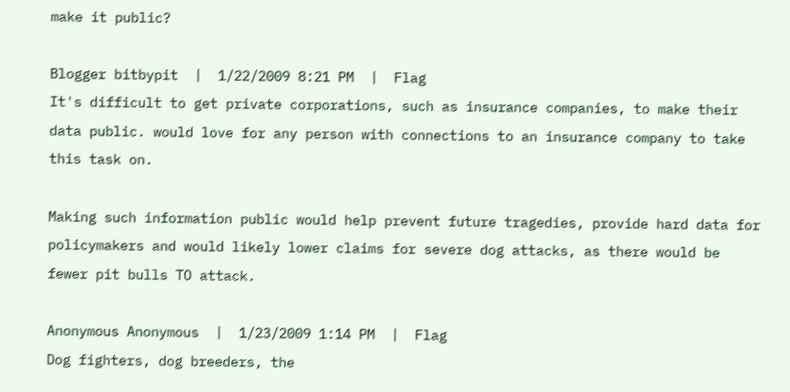make it public?

Blogger bitbypit  |  1/22/2009 8:21 PM  |  Flag
It's difficult to get private corporations, such as insurance companies, to make their data public. would love for any person with connections to an insurance company to take this task on.

Making such information public would help prevent future tragedies, provide hard data for policymakers and would likely lower claims for severe dog attacks, as there would be fewer pit bulls TO attack.

Anonymous Anonymous  |  1/23/2009 1:14 PM  |  Flag
Dog fighters, dog breeders, the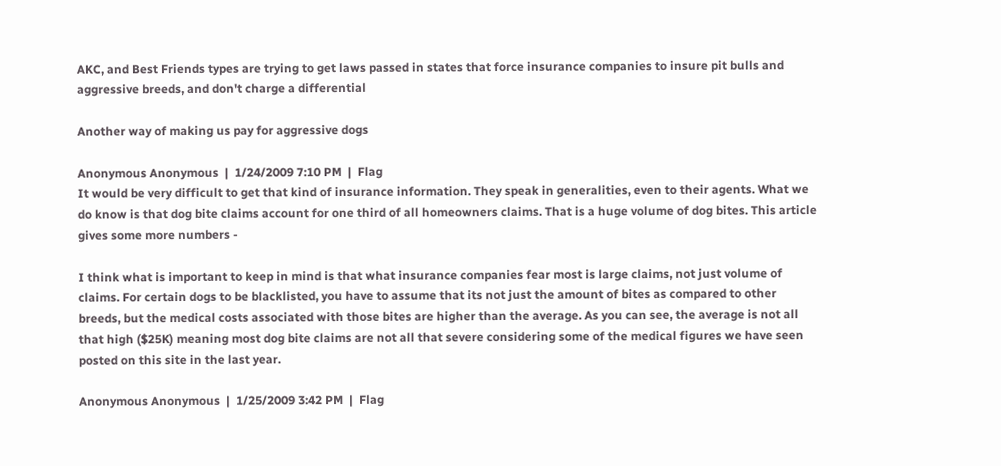AKC, and Best Friends types are trying to get laws passed in states that force insurance companies to insure pit bulls and aggressive breeds, and don't charge a differential

Another way of making us pay for aggressive dogs

Anonymous Anonymous  |  1/24/2009 7:10 PM  |  Flag
It would be very difficult to get that kind of insurance information. They speak in generalities, even to their agents. What we do know is that dog bite claims account for one third of all homeowners claims. That is a huge volume of dog bites. This article gives some more numbers -

I think what is important to keep in mind is that what insurance companies fear most is large claims, not just volume of claims. For certain dogs to be blacklisted, you have to assume that its not just the amount of bites as compared to other breeds, but the medical costs associated with those bites are higher than the average. As you can see, the average is not all that high ($25K) meaning most dog bite claims are not all that severe considering some of the medical figures we have seen posted on this site in the last year.

Anonymous Anonymous  |  1/25/2009 3:42 PM  |  Flag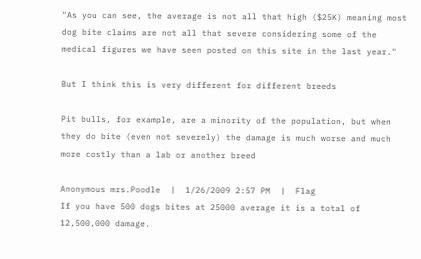"As you can see, the average is not all that high ($25K) meaning most dog bite claims are not all that severe considering some of the medical figures we have seen posted on this site in the last year."

But I think this is very different for different breeds

Pit bulls, for example, are a minority of the population, but when they do bite (even not severely) the damage is much worse and much more costly than a lab or another breed

Anonymous mrs.Poodle  |  1/26/2009 2:57 PM  |  Flag
If you have 500 dogs bites at 25000 average it is a total of 12,500,000 damage.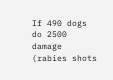If 490 dogs do 2500 damage (rabies shots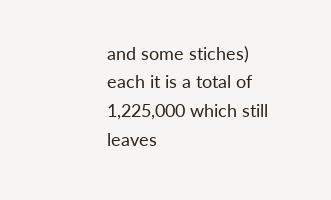and some stiches) each it is a total of 1,225,000 which still leaves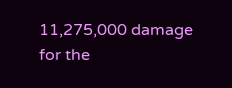11,275,000 damage for the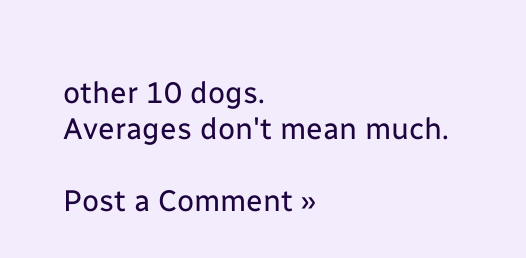other 10 dogs.
Averages don't mean much.

Post a Comment »